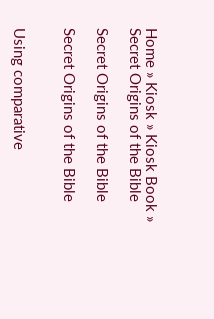Home » Kiosk » Kiosk Book » Secret Origins of the Bible

Secret Origins of the Bible

Secret Origins of the Bible


Using comparative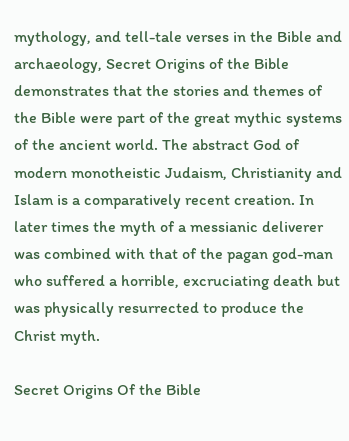mythology, and tell-tale verses in the Bible and archaeology, Secret Origins of the Bible demonstrates that the stories and themes of the Bible were part of the great mythic systems of the ancient world. The abstract God of modern monotheistic Judaism, Christianity and Islam is a comparatively recent creation. In later times the myth of a messianic deliverer was combined with that of the pagan god-man who suffered a horrible, excruciating death but was physically resurrected to produce the Christ myth.

Secret Origins Of the Bible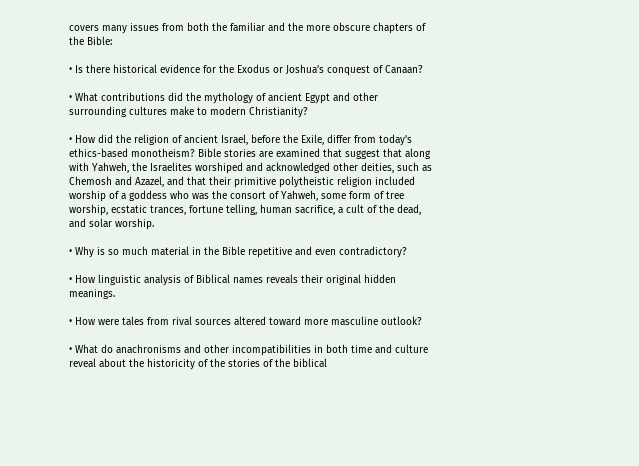covers many issues from both the familiar and the more obscure chapters of the Bible:

• Is there historical evidence for the Exodus or Joshua’s conquest of Canaan?

• What contributions did the mythology of ancient Egypt and other surrounding cultures make to modern Christianity?

• How did the religion of ancient Israel, before the Exile, differ from today’s ethics-based monotheism? Bible stories are examined that suggest that along with Yahweh, the Israelites worshiped and acknowledged other deities, such as Chemosh and Azazel, and that their primitive polytheistic religion included worship of a goddess who was the consort of Yahweh, some form of tree worship, ecstatic trances, fortune telling, human sacrifice, a cult of the dead, and solar worship.

• Why is so much material in the Bible repetitive and even contradictory?

• How linguistic analysis of Biblical names reveals their original hidden meanings.

• How were tales from rival sources altered toward more masculine outlook?

• What do anachronisms and other incompatibilities in both time and culture reveal about the historicity of the stories of the biblical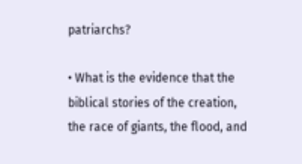patriarchs?

• What is the evidence that the biblical stories of the creation, the race of giants, the flood, and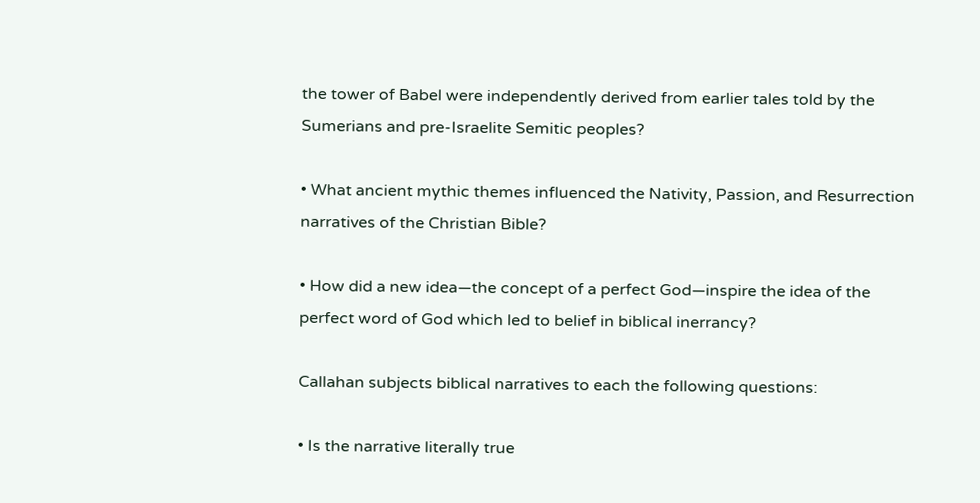the tower of Babel were independently derived from earlier tales told by the Sumerians and pre-Israelite Semitic peoples?

• What ancient mythic themes influenced the Nativity, Passion, and Resurrection narratives of the Christian Bible?

• How did a new idea—the concept of a perfect God—inspire the idea of the perfect word of God which led to belief in biblical inerrancy?

Callahan subjects biblical narratives to each the following questions:

• Is the narrative literally true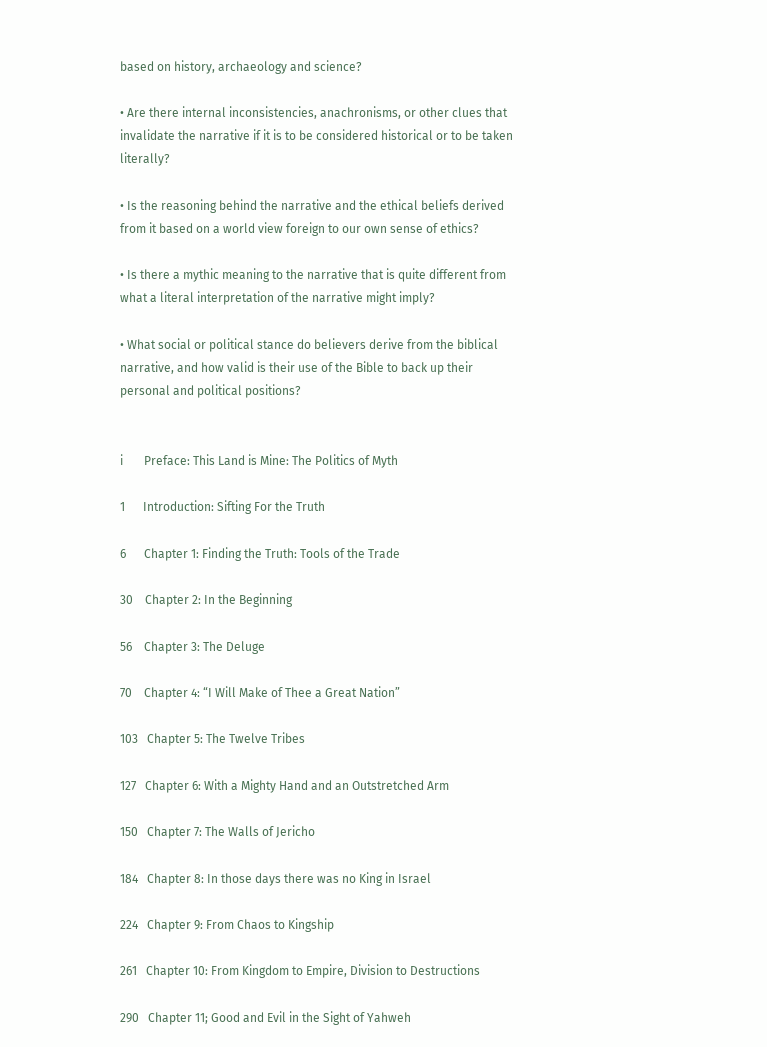based on history, archaeology and science?

• Are there internal inconsistencies, anachronisms, or other clues that invalidate the narrative if it is to be considered historical or to be taken literally?

• Is the reasoning behind the narrative and the ethical beliefs derived from it based on a world view foreign to our own sense of ethics?

• Is there a mythic meaning to the narrative that is quite different from what a literal interpretation of the narrative might imply?

• What social or political stance do believers derive from the biblical narrative, and how valid is their use of the Bible to back up their personal and political positions?


i       Preface: This Land is Mine: The Politics of Myth

1      Introduction: Sifting For the Truth

6      Chapter 1: Finding the Truth: Tools of the Trade

30    Chapter 2: In the Beginning

56    Chapter 3: The Deluge

70    Chapter 4: “I Will Make of Thee a Great Nation”

103   Chapter 5: The Twelve Tribes

127   Chapter 6: With a Mighty Hand and an Outstretched Arm

150   Chapter 7: The Walls of Jericho

184   Chapter 8: In those days there was no King in Israel

224   Chapter 9: From Chaos to Kingship

261   Chapter 10: From Kingdom to Empire, Division to Destructions

290   Chapter 11; Good and Evil in the Sight of Yahweh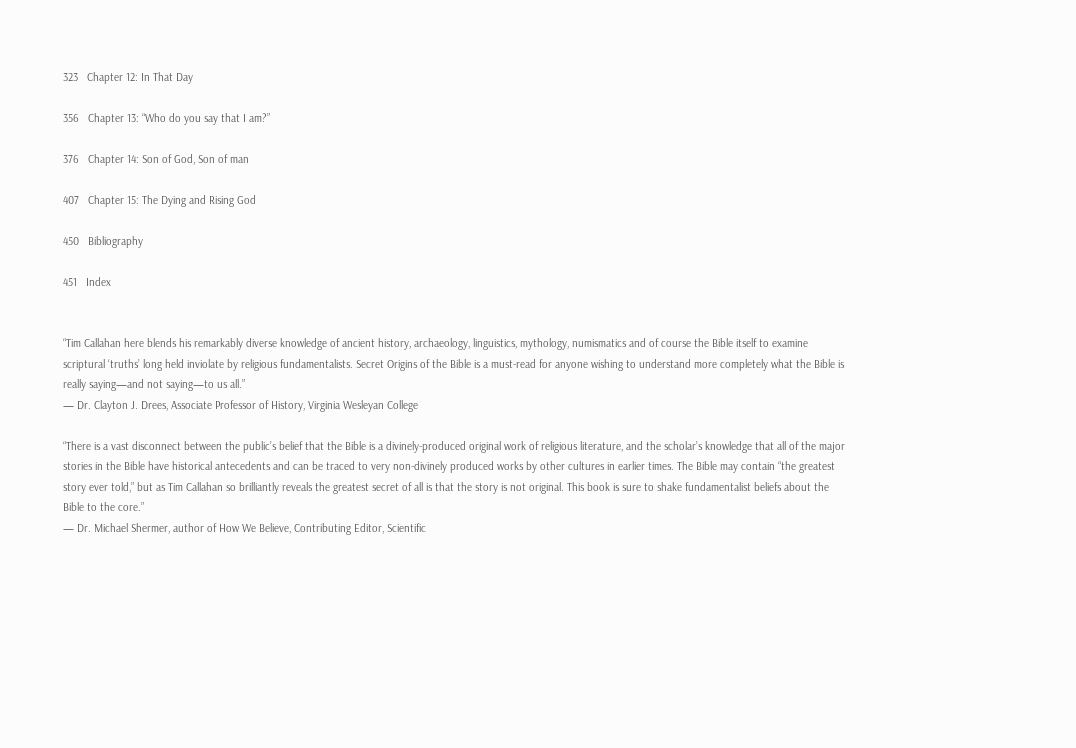323   Chapter 12: In That Day

356   Chapter 13: “Who do you say that I am?”

376   Chapter 14: Son of God, Son of man

407   Chapter 15: The Dying and Rising God

450   Bibliography

451   Index


“Tim Callahan here blends his remarkably diverse knowledge of ancient history, archaeology, linguistics, mythology, numismatics and of course the Bible itself to examine scriptural ‘truths’ long held inviolate by religious fundamentalists. Secret Origins of the Bible is a must-read for anyone wishing to understand more completely what the Bible is really saying—and not saying—to us all.”
— Dr. Clayton J. Drees, Associate Professor of History, Virginia Wesleyan College

“There is a vast disconnect between the public’s belief that the Bible is a divinely-produced original work of religious literature, and the scholar’s knowledge that all of the major stories in the Bible have historical antecedents and can be traced to very non-divinely produced works by other cultures in earlier times. The Bible may contain “the greatest story ever told,” but as Tim Callahan so brilliantly reveals the greatest secret of all is that the story is not original. This book is sure to shake fundamentalist beliefs about the Bible to the core.”
— Dr. Michael Shermer, author of How We Believe, Contributing Editor, Scientific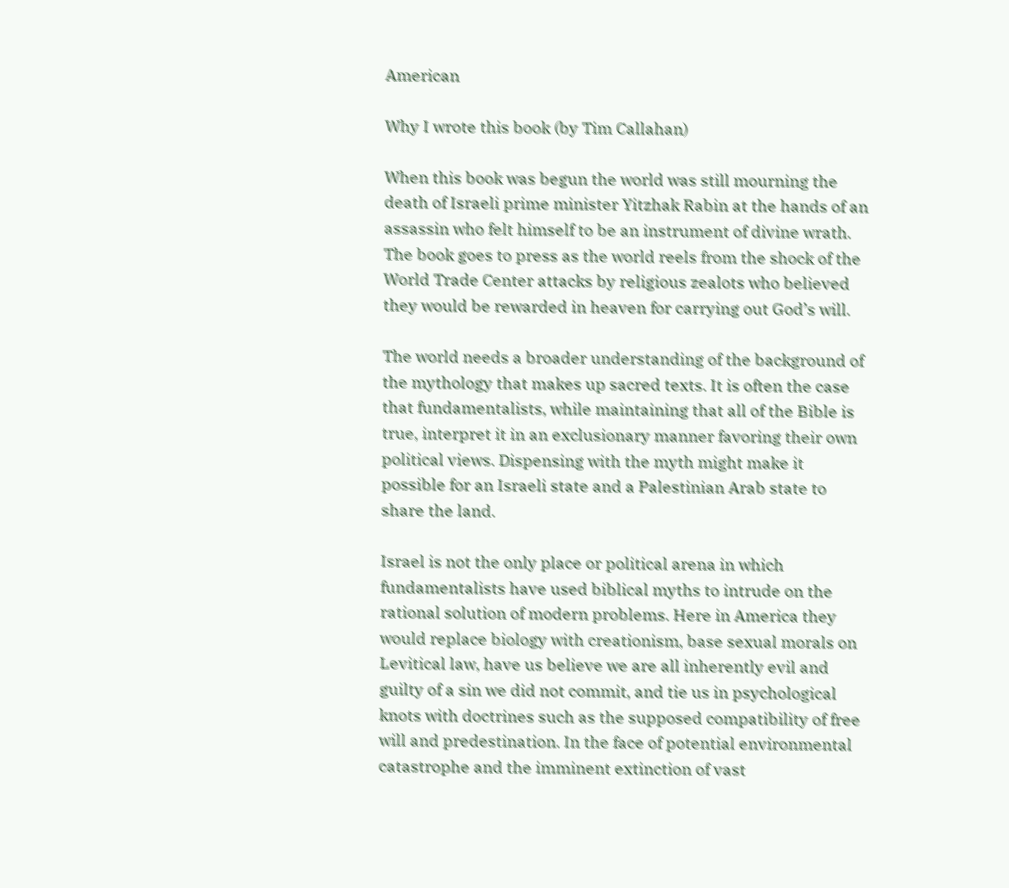American

Why I wrote this book (by Tim Callahan)

When this book was begun the world was still mourning the death of Israeli prime minister Yitzhak Rabin at the hands of an assassin who felt himself to be an instrument of divine wrath. The book goes to press as the world reels from the shock of the World Trade Center attacks by religious zealots who believed they would be rewarded in heaven for carrying out God’s will.

The world needs a broader understanding of the background of the mythology that makes up sacred texts. It is often the case that fundamentalists, while maintaining that all of the Bible is true, interpret it in an exclusionary manner favoring their own political views. Dispensing with the myth might make it possible for an Israeli state and a Palestinian Arab state to share the land.

Israel is not the only place or political arena in which fundamentalists have used biblical myths to intrude on the rational solution of modern problems. Here in America they would replace biology with creationism, base sexual morals on Levitical law, have us believe we are all inherently evil and guilty of a sin we did not commit, and tie us in psychological knots with doctrines such as the supposed compatibility of free will and predestination. In the face of potential environmental catastrophe and the imminent extinction of vast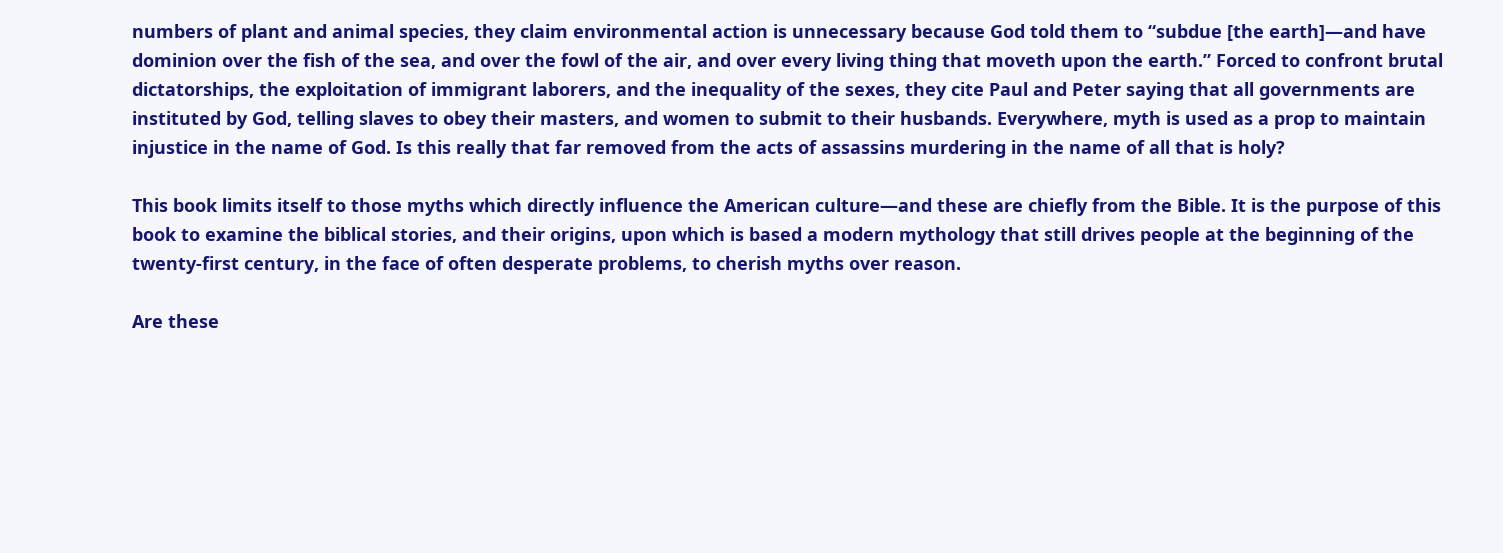numbers of plant and animal species, they claim environmental action is unnecessary because God told them to “subdue [the earth]—and have dominion over the fish of the sea, and over the fowl of the air, and over every living thing that moveth upon the earth.” Forced to confront brutal dictatorships, the exploitation of immigrant laborers, and the inequality of the sexes, they cite Paul and Peter saying that all governments are instituted by God, telling slaves to obey their masters, and women to submit to their husbands. Everywhere, myth is used as a prop to maintain injustice in the name of God. Is this really that far removed from the acts of assassins murdering in the name of all that is holy?

This book limits itself to those myths which directly influence the American culture—and these are chiefly from the Bible. It is the purpose of this book to examine the biblical stories, and their origins, upon which is based a modern mythology that still drives people at the beginning of the twenty-first century, in the face of often desperate problems, to cherish myths over reason.

Are these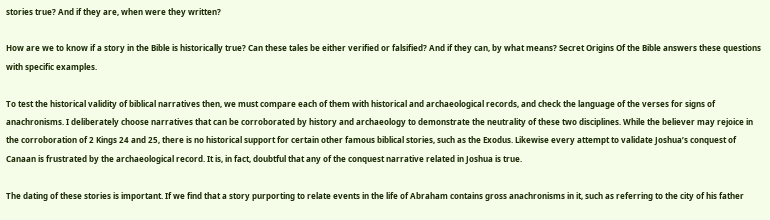stories true? And if they are, when were they written?

How are we to know if a story in the Bible is historically true? Can these tales be either verified or falsified? And if they can, by what means? Secret Origins Of the Bible answers these questions with specific examples.

To test the historical validity of biblical narratives then, we must compare each of them with historical and archaeological records, and check the language of the verses for signs of anachronisms. I deliberately choose narratives that can be corroborated by history and archaeology to demonstrate the neutrality of these two disciplines. While the believer may rejoice in the corroboration of 2 Kings 24 and 25, there is no historical support for certain other famous biblical stories, such as the Exodus. Likewise every attempt to validate Joshua’s conquest of Canaan is frustrated by the archaeological record. It is, in fact, doubtful that any of the conquest narrative related in Joshua is true.

The dating of these stories is important. If we find that a story purporting to relate events in the life of Abraham contains gross anachronisms in it, such as referring to the city of his father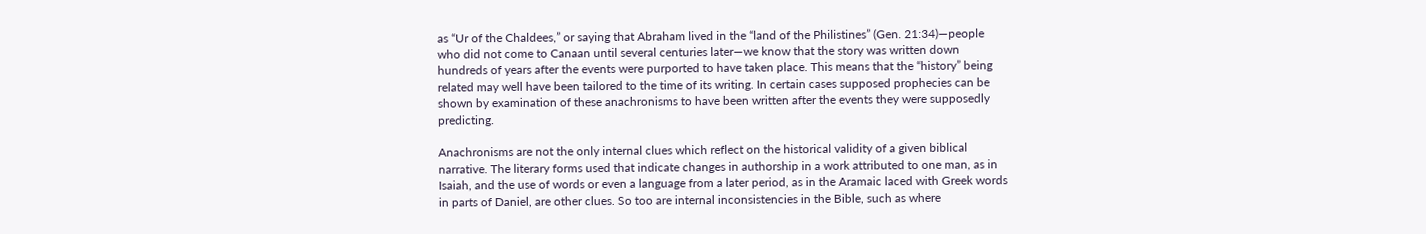as “Ur of the Chaldees,” or saying that Abraham lived in the “land of the Philistines” (Gen. 21:34)—people who did not come to Canaan until several centuries later—we know that the story was written down hundreds of years after the events were purported to have taken place. This means that the “history” being related may well have been tailored to the time of its writing. In certain cases supposed prophecies can be shown by examination of these anachronisms to have been written after the events they were supposedly predicting.

Anachronisms are not the only internal clues which reflect on the historical validity of a given biblical narrative. The literary forms used that indicate changes in authorship in a work attributed to one man, as in Isaiah, and the use of words or even a language from a later period, as in the Aramaic laced with Greek words in parts of Daniel, are other clues. So too are internal inconsistencies in the Bible, such as where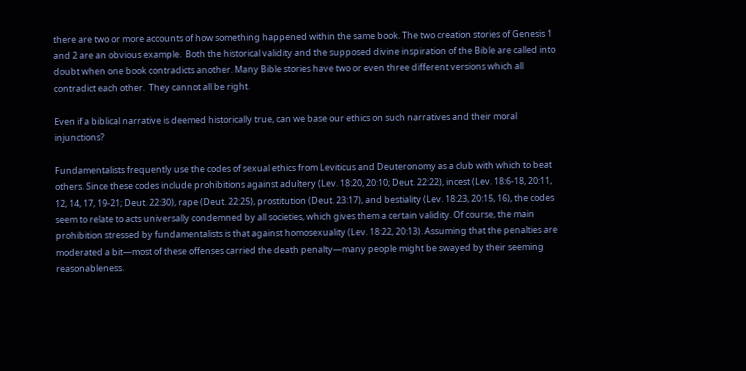there are two or more accounts of how something happened within the same book. The two creation stories of Genesis 1 and 2 are an obvious example.  Both the historical validity and the supposed divine inspiration of the Bible are called into doubt when one book contradicts another. Many Bible stories have two or even three different versions which all contradict each other.  They cannot all be right.

Even if a biblical narrative is deemed historically true, can we base our ethics on such narratives and their moral injunctions?

Fundamentalists frequently use the codes of sexual ethics from Leviticus and Deuteronomy as a club with which to beat others. Since these codes include prohibitions against adultery (Lev. 18:20, 20:10; Deut. 22:22), incest (Lev. 18:6-18, 20:11, 12, 14, 17, 19-21; Deut. 22:30), rape (Deut. 22:25), prostitution (Deut. 23:17), and bestiality (Lev. 18:23, 20:15, 16), the codes seem to relate to acts universally condemned by all societies, which gives them a certain validity. Of course, the main prohibition stressed by fundamentalists is that against homosexuality (Lev. 18:22, 20:13). Assuming that the penalties are moderated a bit—most of these offenses carried the death penalty—many people might be swayed by their seeming reasonableness.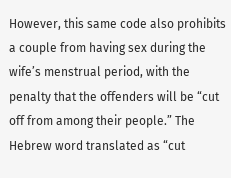However, this same code also prohibits a couple from having sex during the wife’s menstrual period, with the penalty that the offenders will be “cut off from among their people.” The Hebrew word translated as “cut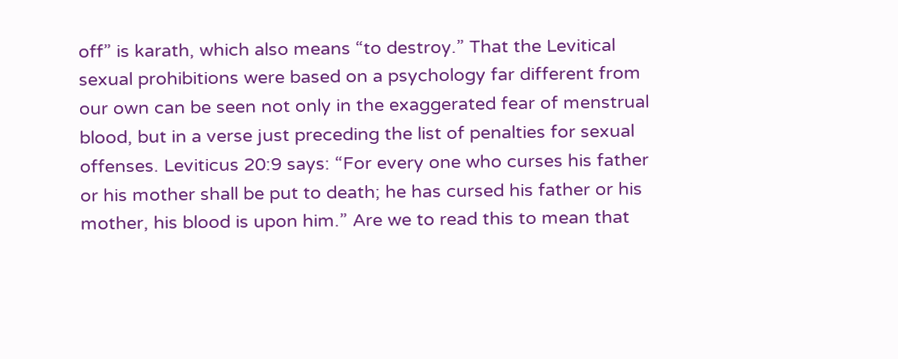off” is karath, which also means “to destroy.” That the Levitical sexual prohibitions were based on a psychology far different from our own can be seen not only in the exaggerated fear of menstrual blood, but in a verse just preceding the list of penalties for sexual offenses. Leviticus 20:9 says: “For every one who curses his father or his mother shall be put to death; he has cursed his father or his mother, his blood is upon him.” Are we to read this to mean that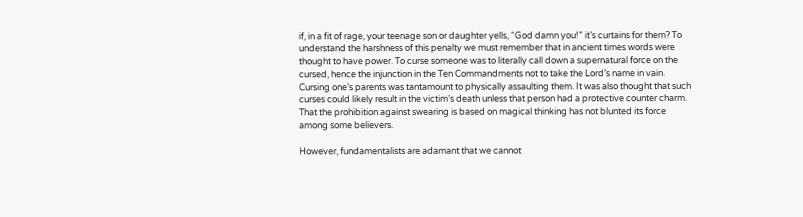if, in a fit of rage, your teenage son or daughter yells, “God damn you!” it’s curtains for them? To understand the harshness of this penalty we must remember that in ancient times words were thought to have power. To curse someone was to literally call down a supernatural force on the cursed, hence the injunction in the Ten Commandments not to take the Lord’s name in vain. Cursing one’s parents was tantamount to physically assaulting them. It was also thought that such curses could likely result in the victim’s death unless that person had a protective counter charm. That the prohibition against swearing is based on magical thinking has not blunted its force among some believers.

However, fundamentalists are adamant that we cannot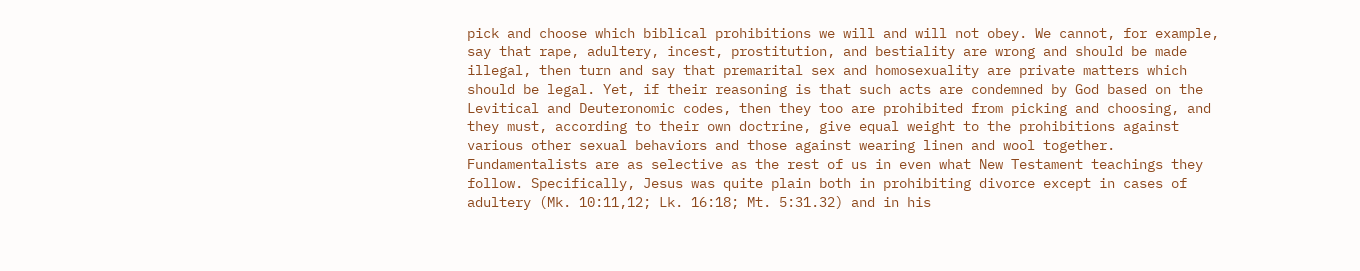pick and choose which biblical prohibitions we will and will not obey. We cannot, for example, say that rape, adultery, incest, prostitution, and bestiality are wrong and should be made illegal, then turn and say that premarital sex and homosexuality are private matters which should be legal. Yet, if their reasoning is that such acts are condemned by God based on the Levitical and Deuteronomic codes, then they too are prohibited from picking and choosing, and they must, according to their own doctrine, give equal weight to the prohibitions against various other sexual behaviors and those against wearing linen and wool together. Fundamentalists are as selective as the rest of us in even what New Testament teachings they follow. Specifically, Jesus was quite plain both in prohibiting divorce except in cases of adultery (Mk. 10:11,12; Lk. 16:18; Mt. 5:31.32) and in his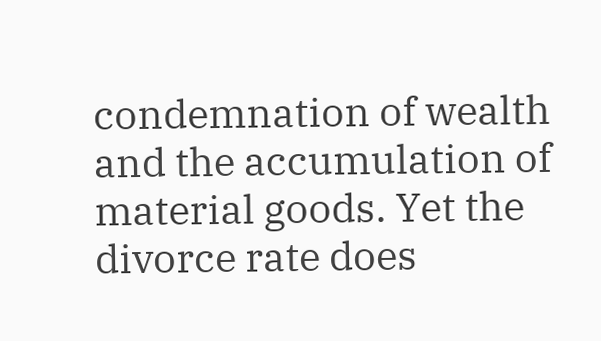condemnation of wealth and the accumulation of material goods. Yet the divorce rate does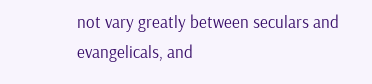not vary greatly between seculars and evangelicals, and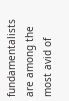fundamentalists are among the most avid of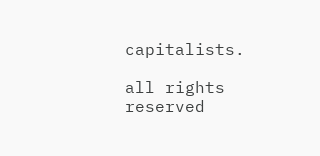capitalists.

all rights reserved